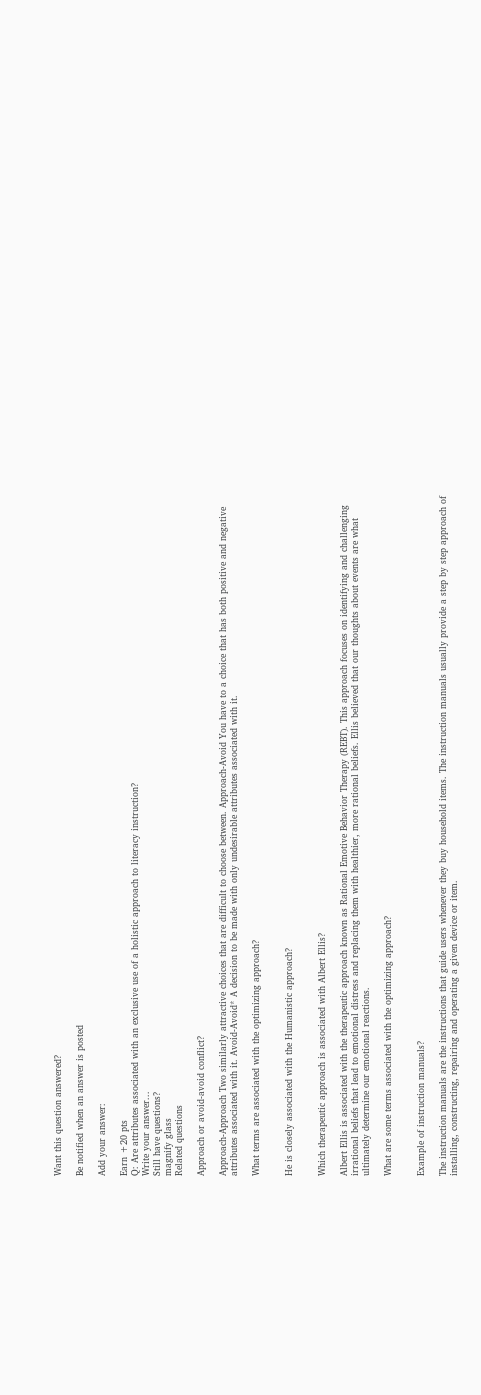Want this question answered?

Be notified when an answer is posted

Add your answer:

Earn +20 pts
Q: Are attributes associated with an exclusive use of a holistic approach to literacy instruction?
Write your answer...
Still have questions?
magnify glass
Related questions

Approach or avoid-avoid conflict?

Approach-Approach Two similarly attractive choices that are difficult to choose between. Approach-Avoid You have to a choice that has both positive and negative attributes associated with it. Avoid-Avoid* A decision to be made with only undesirable attributes associated with it.

What terms are associated with the optimizing approach?


He is closely associated with the Humanistic approach?


Which therapeutic approach is associated with Albert Ellis?

Albert Ellis is associated with the therapeutic approach known as Rational Emotive Behavior Therapy (REBT). This approach focuses on identifying and challenging irrational beliefs that lead to emotional distress and replacing them with healthier, more rational beliefs. Ellis believed that our thoughts about events are what ultimately determine our emotional reactions.

What are some terms associated with the optimizing approach?


Example of instruction manuals?

The instruction manuals are the instructions that guide users whenever they buy household items. The instruction manuals usually provide a step by step approach of installing, constructing, repairing and operating a given device or item.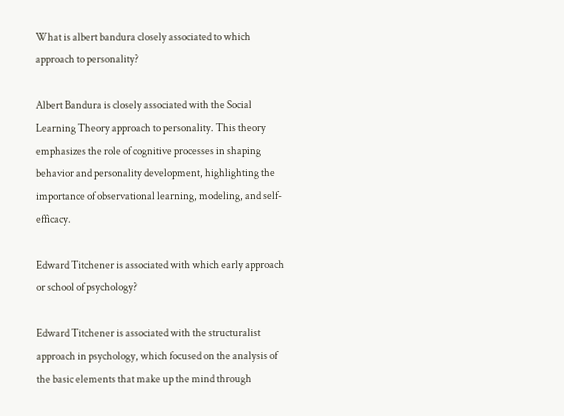What is albert bandura closely associated to which approach to personality?

Albert Bandura is closely associated with the Social Learning Theory approach to personality. This theory emphasizes the role of cognitive processes in shaping behavior and personality development, highlighting the importance of observational learning, modeling, and self-efficacy.

Edward Titchener is associated with which early approach or school of psychology?

Edward Titchener is associated with the structuralist approach in psychology, which focused on the analysis of the basic elements that make up the mind through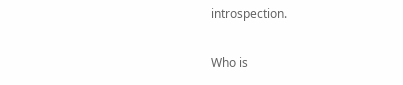introspection.

Who is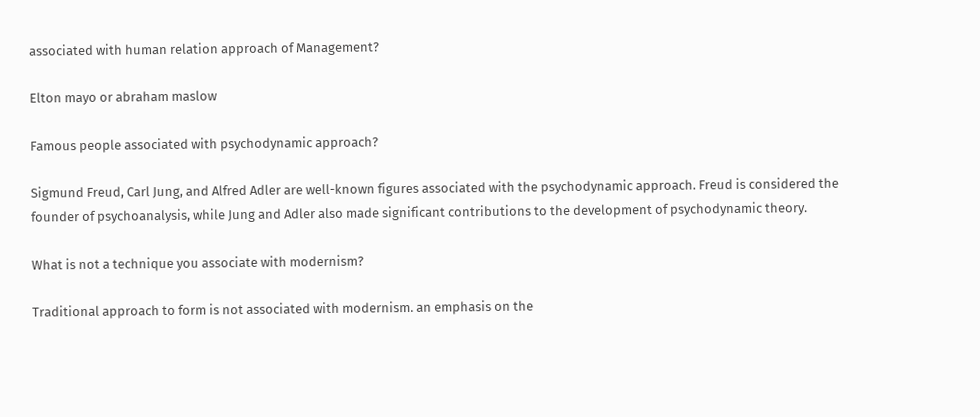associated with human relation approach of Management?

Elton mayo or abraham maslow

Famous people associated with psychodynamic approach?

Sigmund Freud, Carl Jung, and Alfred Adler are well-known figures associated with the psychodynamic approach. Freud is considered the founder of psychoanalysis, while Jung and Adler also made significant contributions to the development of psychodynamic theory.

What is not a technique you associate with modernism?

Traditional approach to form is not associated with modernism. an emphasis on the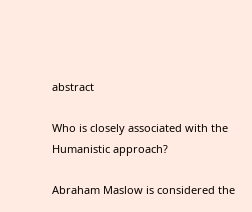abstract

Who is closely associated with the Humanistic approach?

Abraham Maslow is considered the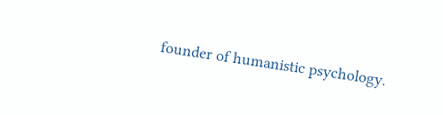founder of humanistic psychology.